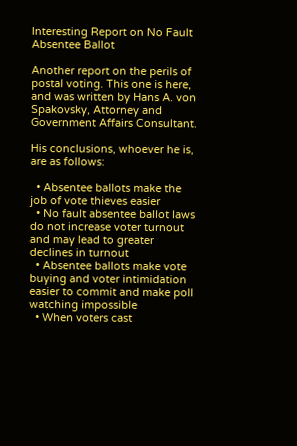Interesting Report on No Fault Absentee Ballot

Another report on the perils of postal voting. This one is here, and was written by Hans A. von Spakovsky, Attorney and Government Affairs Consultant.

His conclusions, whoever he is, are as follows:

  • Absentee ballots make the job of vote thieves easier
  • No fault absentee ballot laws do not increase voter turnout and may lead to greater declines in turnout
  • Absentee ballots make vote buying and voter intimidation easier to commit and make poll watching impossible
  • When voters cast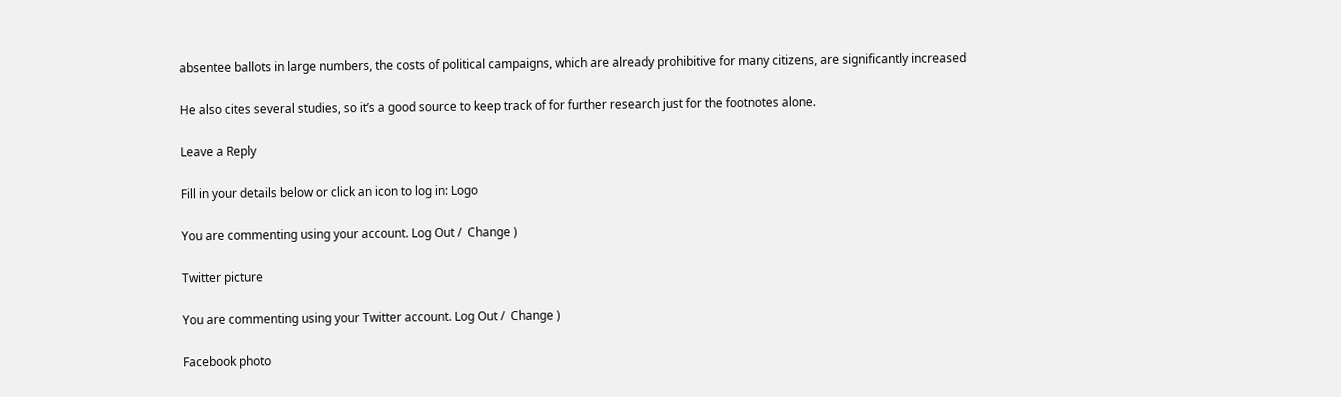absentee ballots in large numbers, the costs of political campaigns, which are already prohibitive for many citizens, are significantly increased

He also cites several studies, so it’s a good source to keep track of for further research just for the footnotes alone.

Leave a Reply

Fill in your details below or click an icon to log in: Logo

You are commenting using your account. Log Out /  Change )

Twitter picture

You are commenting using your Twitter account. Log Out /  Change )

Facebook photo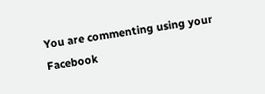You are commenting using your Facebook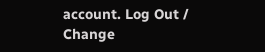account. Log Out /  Change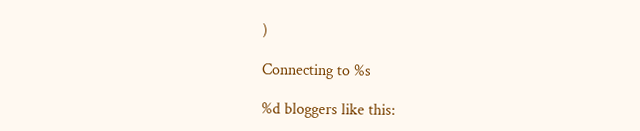)

Connecting to %s

%d bloggers like this: